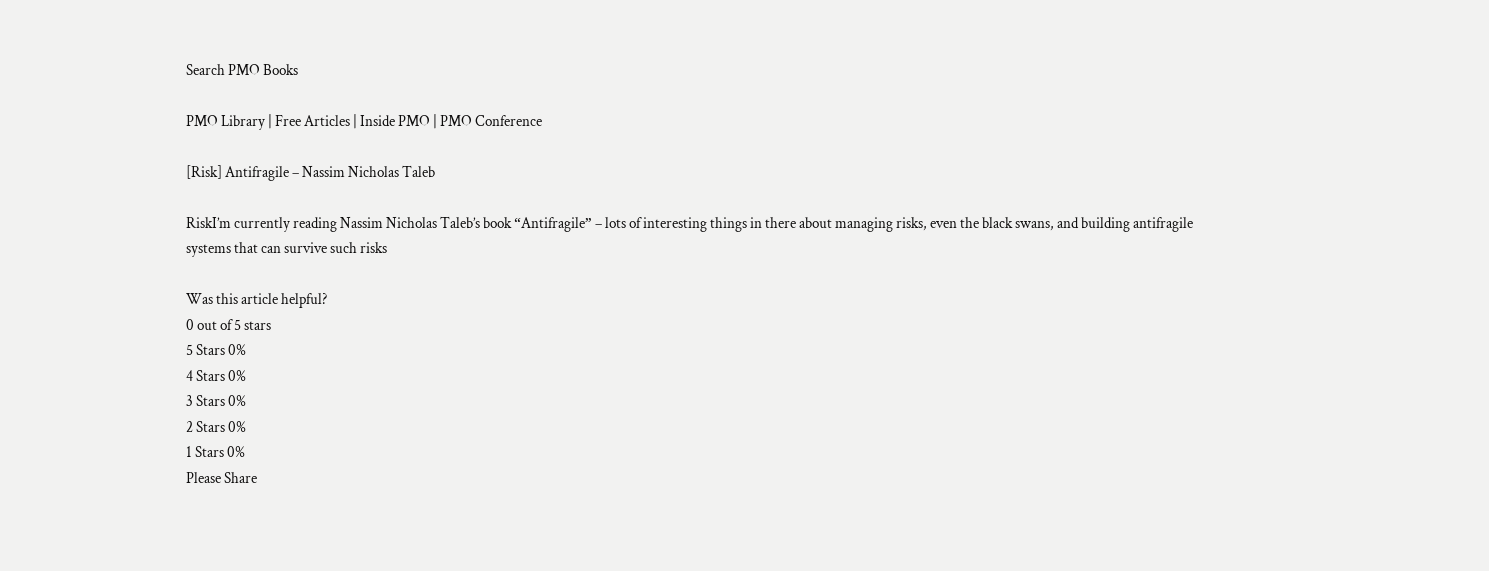Search PMO Books

PMO Library | Free Articles | Inside PMO | PMO Conference

[Risk] Antifragile – Nassim Nicholas Taleb

RiskI’m currently reading Nassim Nicholas Taleb’s book “Antifragile” – lots of interesting things in there about managing risks, even the black swans, and building antifragile systems that can survive such risks

Was this article helpful?
0 out of 5 stars
5 Stars 0%
4 Stars 0%
3 Stars 0%
2 Stars 0%
1 Stars 0%
Please Share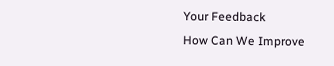Your Feedback
How Can We Improve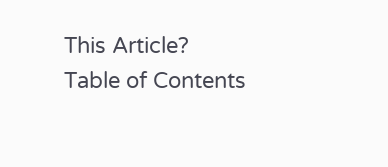This Article?
Table of Contents